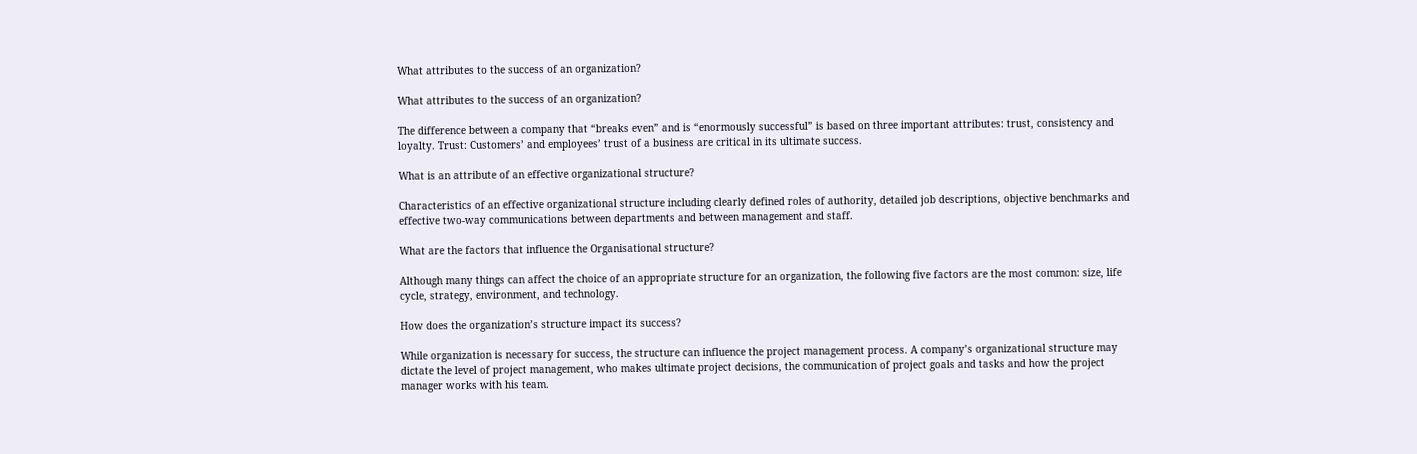What attributes to the success of an organization?

What attributes to the success of an organization?

The difference between a company that “breaks even” and is “enormously successful” is based on three important attributes: trust, consistency and loyalty. Trust: Customers’ and employees’ trust of a business are critical in its ultimate success.

What is an attribute of an effective organizational structure?

Characteristics of an effective organizational structure including clearly defined roles of authority, detailed job descriptions, objective benchmarks and effective two-way communications between departments and between management and staff.

What are the factors that influence the Organisational structure?

Although many things can affect the choice of an appropriate structure for an organization, the following five factors are the most common: size, life cycle, strategy, environment, and technology.

How does the organization’s structure impact its success?

While organization is necessary for success, the structure can influence the project management process. A company’s organizational structure may dictate the level of project management, who makes ultimate project decisions, the communication of project goals and tasks and how the project manager works with his team.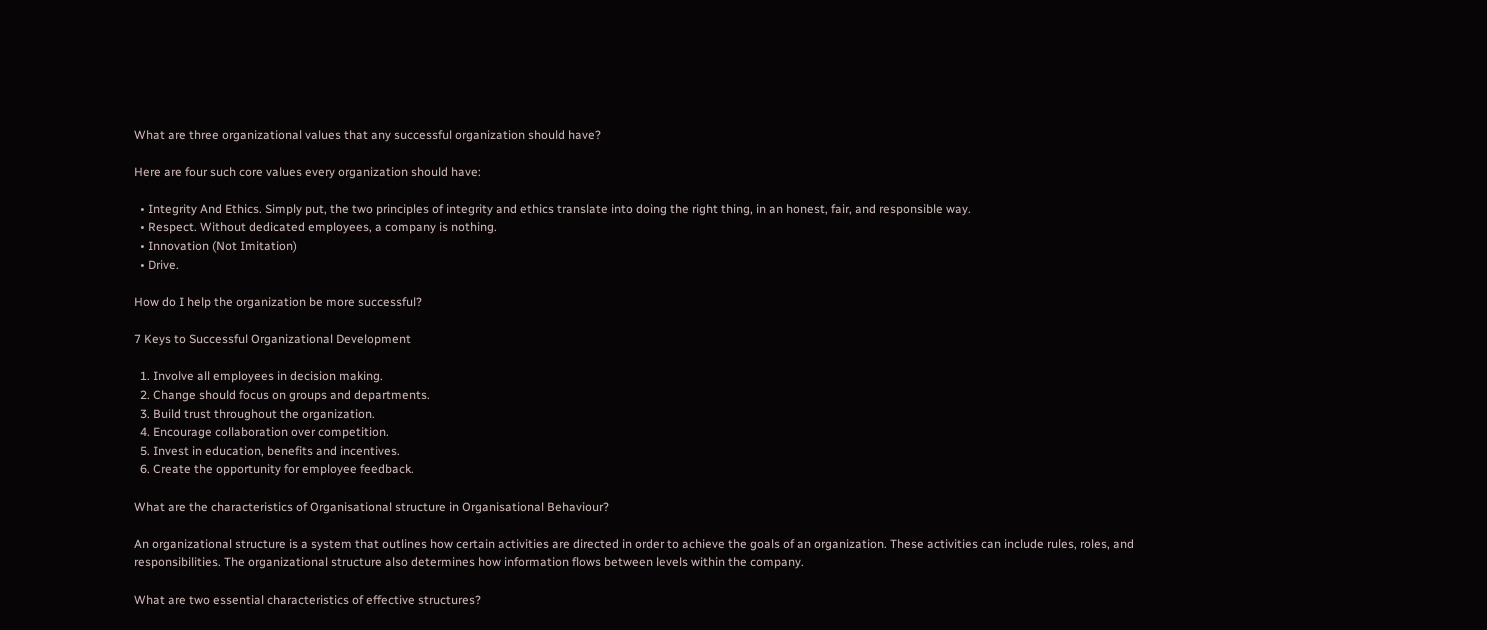What are three organizational values that any successful organization should have?

Here are four such core values every organization should have:

  • Integrity And Ethics. Simply put, the two principles of integrity and ethics translate into doing the right thing, in an honest, fair, and responsible way.
  • Respect. Without dedicated employees, a company is nothing.
  • Innovation (Not Imitation)
  • Drive.

How do I help the organization be more successful?

7 Keys to Successful Organizational Development

  1. Involve all employees in decision making.
  2. Change should focus on groups and departments.
  3. Build trust throughout the organization.
  4. Encourage collaboration over competition.
  5. Invest in education, benefits and incentives.
  6. Create the opportunity for employee feedback.

What are the characteristics of Organisational structure in Organisational Behaviour?

An organizational structure is a system that outlines how certain activities are directed in order to achieve the goals of an organization. These activities can include rules, roles, and responsibilities. The organizational structure also determines how information flows between levels within the company.

What are two essential characteristics of effective structures?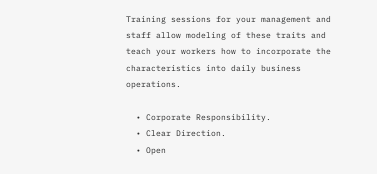Training sessions for your management and staff allow modeling of these traits and teach your workers how to incorporate the characteristics into daily business operations.

  • Corporate Responsibility.
  • Clear Direction.
  • Open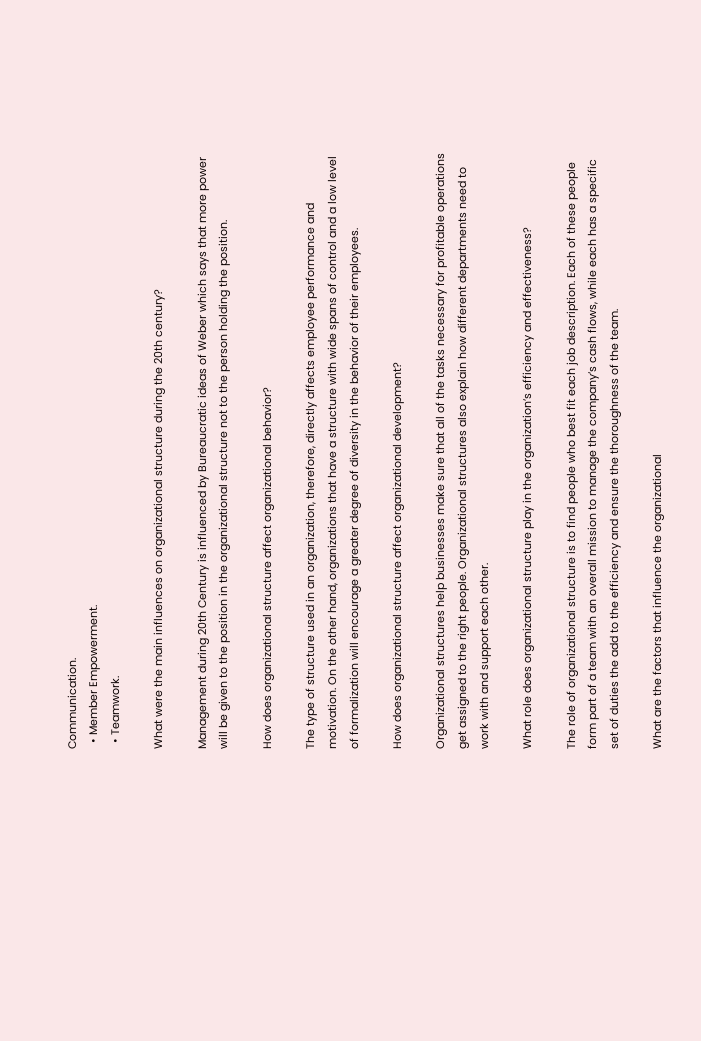Communication.
  • Member Empowerment.
  • Teamwork.

What were the main influences on organizational structure during the 20th century?

Management during 20th Century is influenced by Bureaucratic ideas of Weber which says that more power will be given to the position in the organizational structure not to the person holding the position.

How does organizational structure affect organizational behavior?

The type of structure used in an organization, therefore, directly affects employee performance and motivation. On the other hand, organizations that have a structure with wide spans of control and a low level of formalization will encourage a greater degree of diversity in the behavior of their employees.

How does organizational structure affect organizational development?

Organizational structures help businesses make sure that all of the tasks necessary for profitable operations get assigned to the right people. Organizational structures also explain how different departments need to work with and support each other.

What role does organizational structure play in the organization’s efficiency and effectiveness?

The role of organizational structure is to find people who best fit each job description. Each of these people form part of a team with an overall mission to manage the company’s cash flows, while each has a specific set of duties the add to the efficiency and ensure the thoroughness of the team.

What are the factors that influence the organizational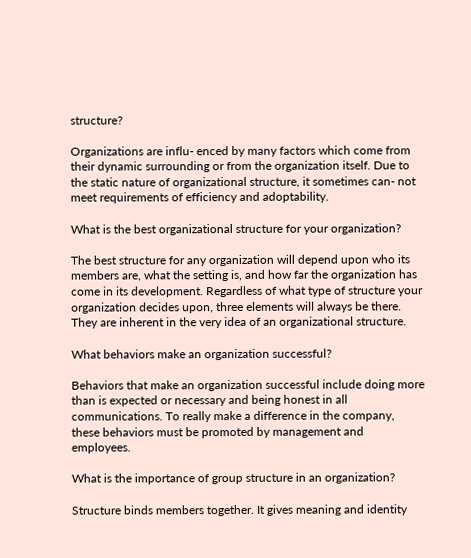structure?

Organizations are influ- enced by many factors which come from their dynamic surrounding or from the organization itself. Due to the static nature of organizational structure, it sometimes can- not meet requirements of efficiency and adoptability.

What is the best organizational structure for your organization?

The best structure for any organization will depend upon who its members are, what the setting is, and how far the organization has come in its development. Regardless of what type of structure your organization decides upon, three elements will always be there. They are inherent in the very idea of an organizational structure.

What behaviors make an organization successful?

Behaviors that make an organization successful include doing more than is expected or necessary and being honest in all communications. To really make a difference in the company, these behaviors must be promoted by management and employees.

What is the importance of group structure in an organization?

Structure binds members together. It gives meaning and identity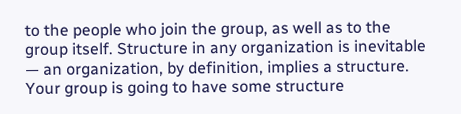to the people who join the group, as well as to the group itself. Structure in any organization is inevitable — an organization, by definition, implies a structure. Your group is going to have some structure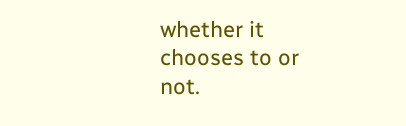whether it chooses to or not.